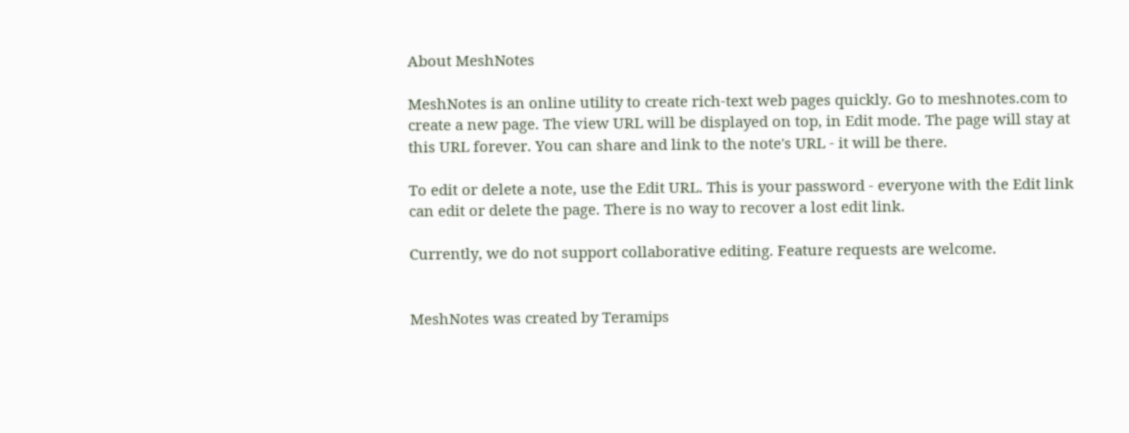About MeshNotes

MeshNotes is an online utility to create rich-text web pages quickly. Go to meshnotes.com to create a new page. The view URL will be displayed on top, in Edit mode. The page will stay at this URL forever. You can share and link to the note's URL - it will be there.

To edit or delete a note, use the Edit URL. This is your password - everyone with the Edit link can edit or delete the page. There is no way to recover a lost edit link.

Currently, we do not support collaborative editing. Feature requests are welcome.


MeshNotes was created by Teramips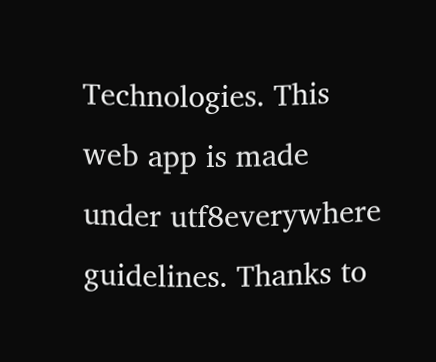Technologies. This web app is made under utf8everywhere guidelines. Thanks to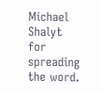Michael Shalyt for spreading the word.